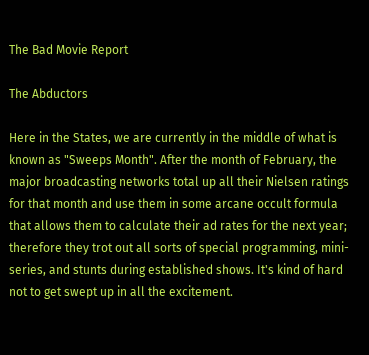The Bad Movie Report

The Abductors

Here in the States, we are currently in the middle of what is known as "Sweeps Month". After the month of February, the major broadcasting networks total up all their Nielsen ratings for that month and use them in some arcane occult formula that allows them to calculate their ad rates for the next year; therefore they trot out all sorts of special programming, mini-series, and stunts during established shows. It's kind of hard not to get swept up in all the excitement.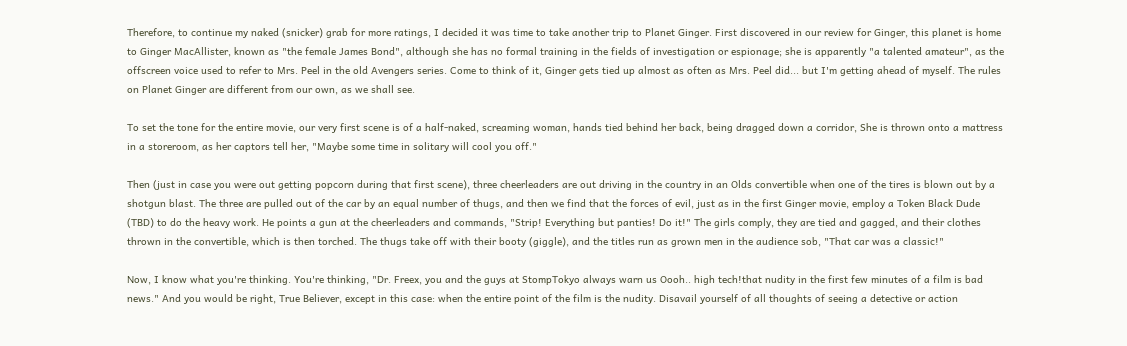Therefore, to continue my naked (snicker) grab for more ratings, I decided it was time to take another trip to Planet Ginger. First discovered in our review for Ginger, this planet is home to Ginger MacAllister, known as "the female James Bond", although she has no formal training in the fields of investigation or espionage; she is apparently "a talented amateur", as the offscreen voice used to refer to Mrs. Peel in the old Avengers series. Come to think of it, Ginger gets tied up almost as often as Mrs. Peel did... but I'm getting ahead of myself. The rules on Planet Ginger are different from our own, as we shall see.

To set the tone for the entire movie, our very first scene is of a half-naked, screaming woman, hands tied behind her back, being dragged down a corridor, She is thrown onto a mattress in a storeroom, as her captors tell her, "Maybe some time in solitary will cool you off."

Then (just in case you were out getting popcorn during that first scene), three cheerleaders are out driving in the country in an Olds convertible when one of the tires is blown out by a shotgun blast. The three are pulled out of the car by an equal number of thugs, and then we find that the forces of evil, just as in the first Ginger movie, employ a Token Black Dude (TBD) to do the heavy work. He points a gun at the cheerleaders and commands, "Strip! Everything but panties! Do it!" The girls comply, they are tied and gagged, and their clothes thrown in the convertible, which is then torched. The thugs take off with their booty (giggle), and the titles run as grown men in the audience sob, "That car was a classic!"

Now, I know what you're thinking. You're thinking, "Dr. Freex, you and the guys at StompTokyo always warn us Oooh.. high tech!that nudity in the first few minutes of a film is bad news." And you would be right, True Believer, except in this case: when the entire point of the film is the nudity. Disavail yourself of all thoughts of seeing a detective or action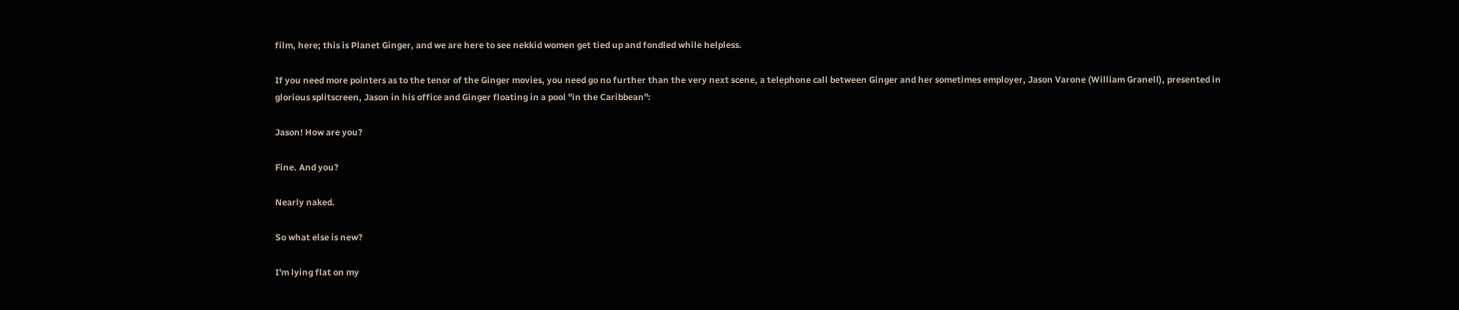film, here; this is Planet Ginger, and we are here to see nekkid women get tied up and fondled while helpless.

If you need more pointers as to the tenor of the Ginger movies, you need go no further than the very next scene, a telephone call between Ginger and her sometimes employer, Jason Varone (William Granell), presented in glorious splitscreen, Jason in his office and Ginger floating in a pool "in the Caribbean":

Jason! How are you?

Fine. And you?

Nearly naked.

So what else is new?

I'm lying flat on my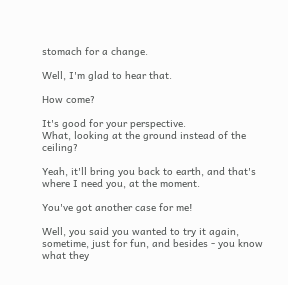stomach for a change.

Well, I'm glad to hear that.

How come?

It's good for your perspective.
What, looking at the ground instead of the ceiling?

Yeah, it'll bring you back to earth, and that's where I need you, at the moment.

You've got another case for me!

Well, you said you wanted to try it again, sometime, just for fun, and besides - you know what they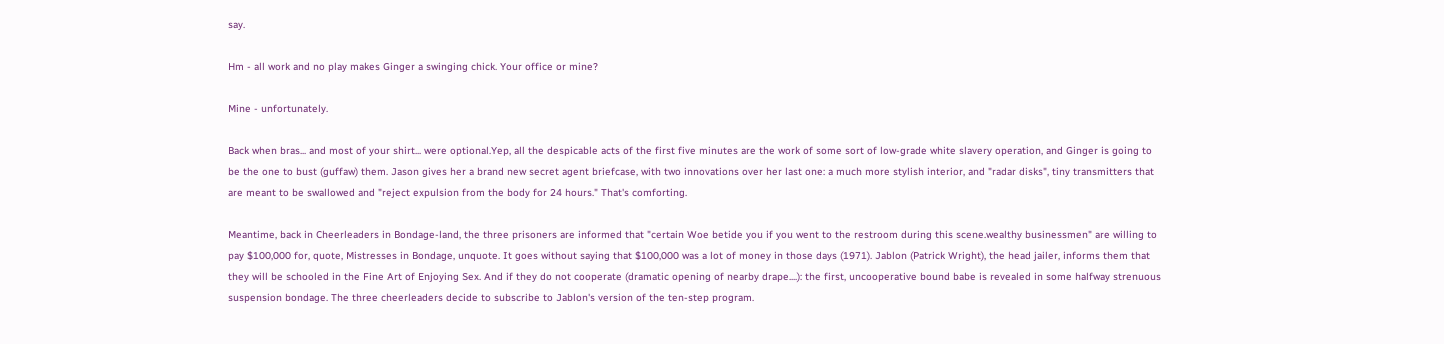say.

Hm - all work and no play makes Ginger a swinging chick. Your office or mine?

Mine - unfortunately.

Back when bras... and most of your shirt... were optional.Yep, all the despicable acts of the first five minutes are the work of some sort of low-grade white slavery operation, and Ginger is going to be the one to bust (guffaw) them. Jason gives her a brand new secret agent briefcase, with two innovations over her last one: a much more stylish interior, and "radar disks", tiny transmitters that are meant to be swallowed and "reject expulsion from the body for 24 hours." That's comforting.

Meantime, back in Cheerleaders in Bondage-land, the three prisoners are informed that "certain Woe betide you if you went to the restroom during this scene.wealthy businessmen" are willing to pay $100,000 for, quote, Mistresses in Bondage, unquote. It goes without saying that $100,000 was a lot of money in those days (1971). Jablon (Patrick Wright), the head jailer, informs them that they will be schooled in the Fine Art of Enjoying Sex. And if they do not cooperate (dramatic opening of nearby drape....): the first, uncooperative bound babe is revealed in some halfway strenuous suspension bondage. The three cheerleaders decide to subscribe to Jablon's version of the ten-step program.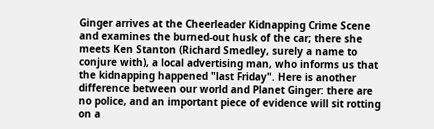Ginger arrives at the Cheerleader Kidnapping Crime Scene and examines the burned-out husk of the car; there she meets Ken Stanton (Richard Smedley, surely a name to conjure with), a local advertising man, who informs us that the kidnapping happened "last Friday". Here is another difference between our world and Planet Ginger: there are no police, and an important piece of evidence will sit rotting on a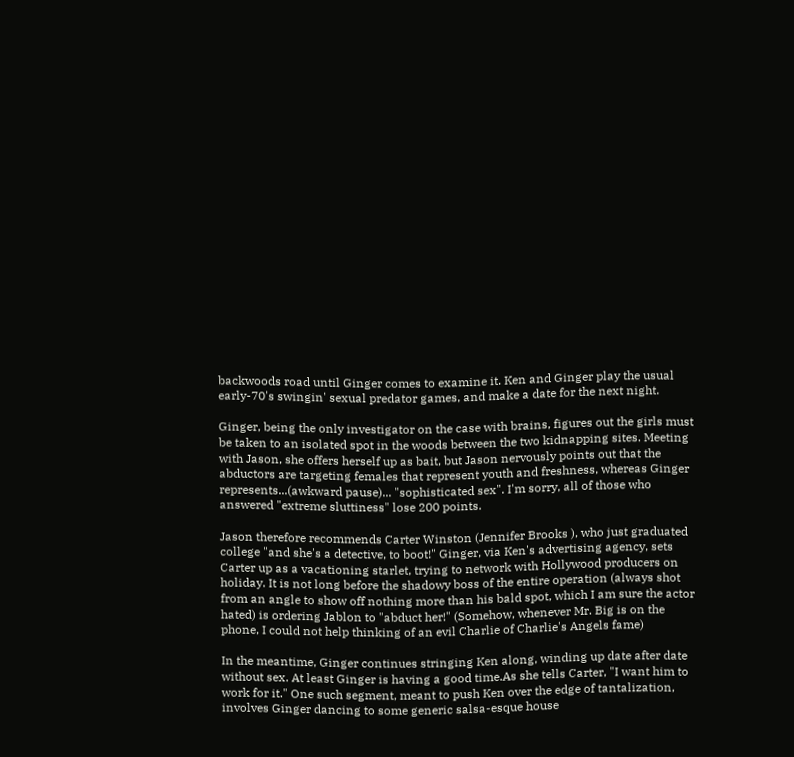backwoods road until Ginger comes to examine it. Ken and Ginger play the usual early-70's swingin' sexual predator games, and make a date for the next night.

Ginger, being the only investigator on the case with brains, figures out the girls must be taken to an isolated spot in the woods between the two kidnapping sites. Meeting with Jason, she offers herself up as bait, but Jason nervously points out that the abductors are targeting females that represent youth and freshness, whereas Ginger represents...(awkward pause)... "sophisticated sex". I'm sorry, all of those who answered "extreme sluttiness" lose 200 points.

Jason therefore recommends Carter Winston (Jennifer Brooks ), who just graduated college "and she's a detective, to boot!" Ginger, via Ken's advertising agency, sets Carter up as a vacationing starlet, trying to network with Hollywood producers on holiday. It is not long before the shadowy boss of the entire operation (always shot from an angle to show off nothing more than his bald spot, which I am sure the actor hated) is ordering Jablon to "abduct her!" (Somehow, whenever Mr. Big is on the phone, I could not help thinking of an evil Charlie of Charlie's Angels fame)

In the meantime, Ginger continues stringing Ken along, winding up date after date without sex. At least Ginger is having a good time.As she tells Carter, "I want him to work for it." One such segment, meant to push Ken over the edge of tantalization, involves Ginger dancing to some generic salsa-esque house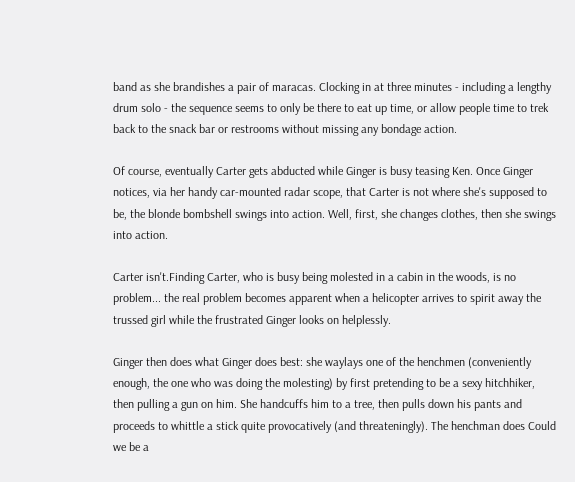band as she brandishes a pair of maracas. Clocking in at three minutes - including a lengthy drum solo - the sequence seems to only be there to eat up time, or allow people time to trek back to the snack bar or restrooms without missing any bondage action.

Of course, eventually Carter gets abducted while Ginger is busy teasing Ken. Once Ginger notices, via her handy car-mounted radar scope, that Carter is not where she's supposed to be, the blonde bombshell swings into action. Well, first, she changes clothes, then she swings into action.

Carter isn't.Finding Carter, who is busy being molested in a cabin in the woods, is no problem... the real problem becomes apparent when a helicopter arrives to spirit away the trussed girl while the frustrated Ginger looks on helplessly.

Ginger then does what Ginger does best: she waylays one of the henchmen (conveniently enough, the one who was doing the molesting) by first pretending to be a sexy hitchhiker, then pulling a gun on him. She handcuffs him to a tree, then pulls down his pants and proceeds to whittle a stick quite provocatively (and threateningly). The henchman does Could we be a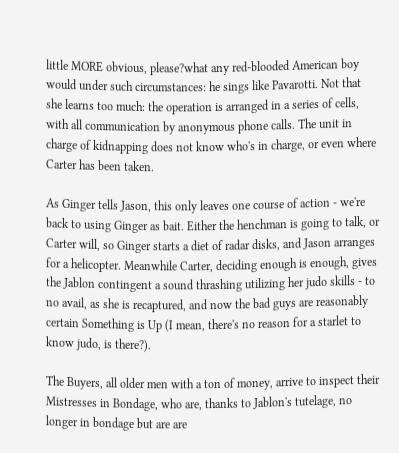little MORE obvious, please?what any red-blooded American boy would under such circumstances: he sings like Pavarotti. Not that she learns too much: the operation is arranged in a series of cells, with all communication by anonymous phone calls. The unit in charge of kidnapping does not know who's in charge, or even where Carter has been taken.

As Ginger tells Jason, this only leaves one course of action - we're back to using Ginger as bait. Either the henchman is going to talk, or Carter will, so Ginger starts a diet of radar disks, and Jason arranges for a helicopter. Meanwhile Carter, deciding enough is enough, gives the Jablon contingent a sound thrashing utilizing her judo skills - to no avail, as she is recaptured, and now the bad guys are reasonably certain Something is Up (I mean, there's no reason for a starlet to know judo, is there?).

The Buyers, all older men with a ton of money, arrive to inspect their Mistresses in Bondage, who are, thanks to Jablon's tutelage, no longer in bondage but are are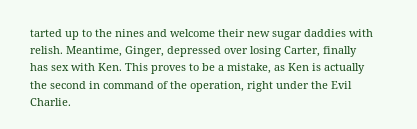tarted up to the nines and welcome their new sugar daddies with relish. Meantime, Ginger, depressed over losing Carter, finally has sex with Ken. This proves to be a mistake, as Ken is actually the second in command of the operation, right under the Evil Charlie.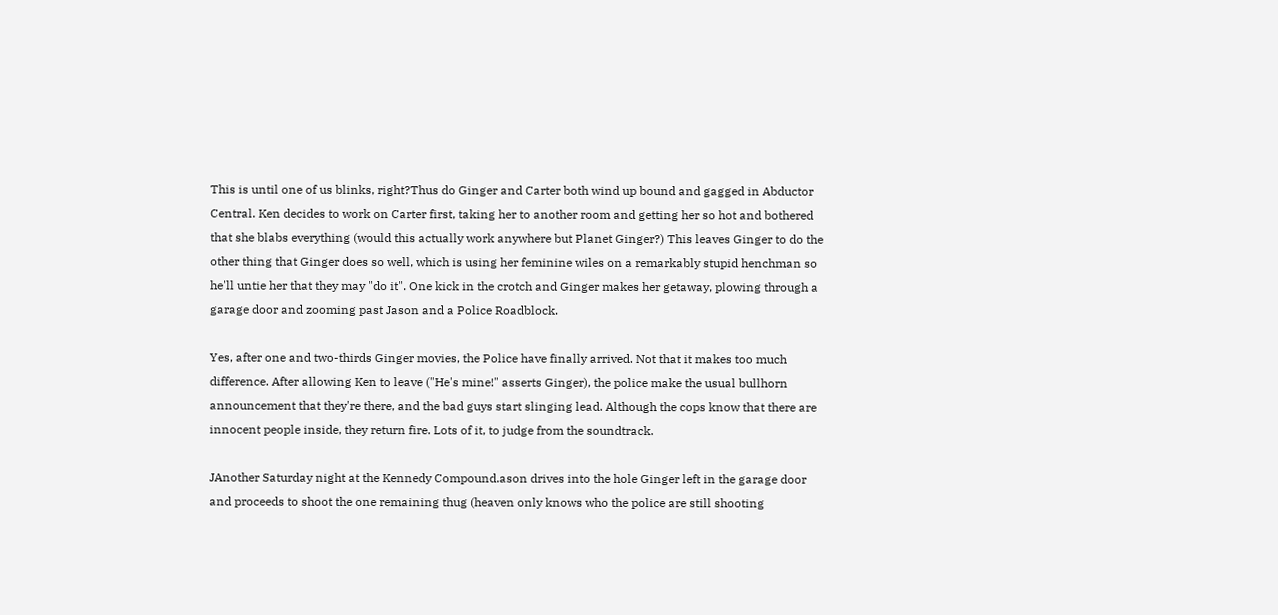This is until one of us blinks, right?Thus do Ginger and Carter both wind up bound and gagged in Abductor Central. Ken decides to work on Carter first, taking her to another room and getting her so hot and bothered that she blabs everything (would this actually work anywhere but Planet Ginger?) This leaves Ginger to do the other thing that Ginger does so well, which is using her feminine wiles on a remarkably stupid henchman so he'll untie her that they may "do it". One kick in the crotch and Ginger makes her getaway, plowing through a garage door and zooming past Jason and a Police Roadblock.

Yes, after one and two-thirds Ginger movies, the Police have finally arrived. Not that it makes too much difference. After allowing Ken to leave ("He's mine!" asserts Ginger), the police make the usual bullhorn announcement that they're there, and the bad guys start slinging lead. Although the cops know that there are innocent people inside, they return fire. Lots of it, to judge from the soundtrack.

JAnother Saturday night at the Kennedy Compound.ason drives into the hole Ginger left in the garage door and proceeds to shoot the one remaining thug (heaven only knows who the police are still shooting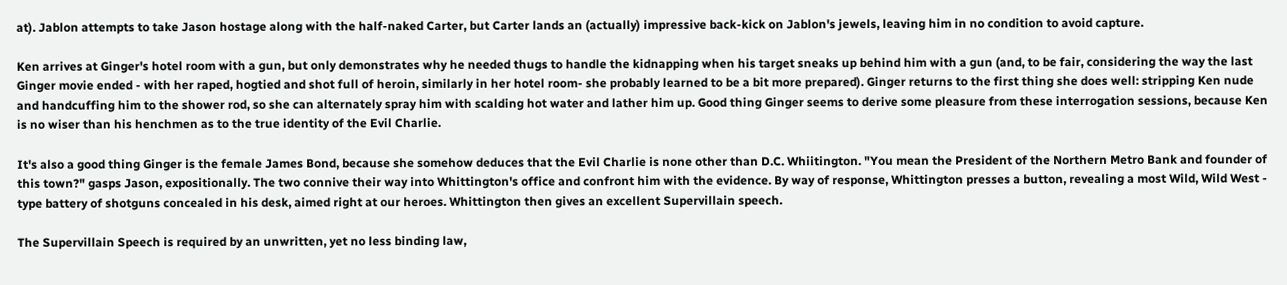at). Jablon attempts to take Jason hostage along with the half-naked Carter, but Carter lands an (actually) impressive back-kick on Jablon's jewels, leaving him in no condition to avoid capture.

Ken arrives at Ginger's hotel room with a gun, but only demonstrates why he needed thugs to handle the kidnapping when his target sneaks up behind him with a gun (and, to be fair, considering the way the last Ginger movie ended - with her raped, hogtied and shot full of heroin, similarly in her hotel room- she probably learned to be a bit more prepared). Ginger returns to the first thing she does well: stripping Ken nude and handcuffing him to the shower rod, so she can alternately spray him with scalding hot water and lather him up. Good thing Ginger seems to derive some pleasure from these interrogation sessions, because Ken is no wiser than his henchmen as to the true identity of the Evil Charlie.

It's also a good thing Ginger is the female James Bond, because she somehow deduces that the Evil Charlie is none other than D.C. Whiitington. "You mean the President of the Northern Metro Bank and founder of this town?" gasps Jason, expositionally. The two connive their way into Whittington's office and confront him with the evidence. By way of response, Whittington presses a button, revealing a most Wild, Wild West - type battery of shotguns concealed in his desk, aimed right at our heroes. Whittington then gives an excellent Supervillain speech.

The Supervillain Speech is required by an unwritten, yet no less binding law,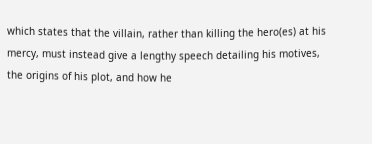which states that the villain, rather than killing the hero(es) at his mercy, must instead give a lengthy speech detailing his motives, the origins of his plot, and how he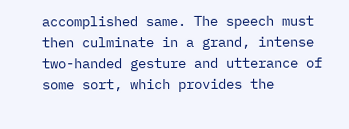accomplished same. The speech must then culminate in a grand, intense two-handed gesture and utterance of some sort, which provides the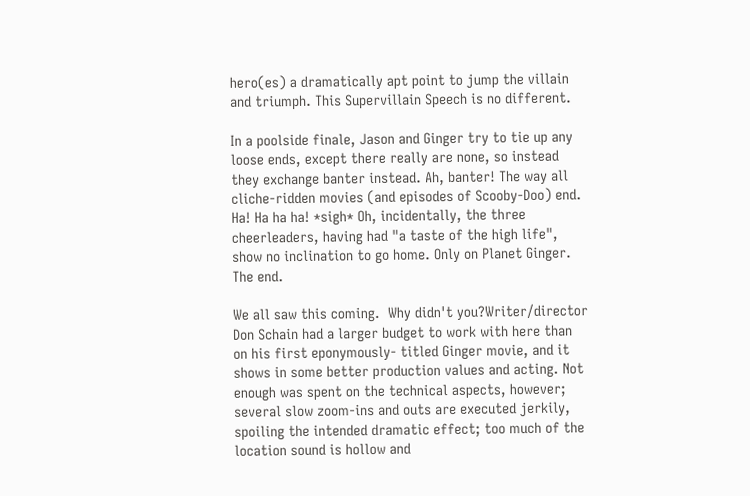hero(es) a dramatically apt point to jump the villain and triumph. This Supervillain Speech is no different.

In a poolside finale, Jason and Ginger try to tie up any loose ends, except there really are none, so instead they exchange banter instead. Ah, banter! The way all cliche-ridden movies (and episodes of Scooby-Doo) end. Ha! Ha ha ha! *sigh* Oh, incidentally, the three cheerleaders, having had "a taste of the high life", show no inclination to go home. Only on Planet Ginger. The end.

We all saw this coming.  Why didn't you?Writer/director Don Schain had a larger budget to work with here than on his first eponymously- titled Ginger movie, and it shows in some better production values and acting. Not enough was spent on the technical aspects, however; several slow zoom-ins and outs are executed jerkily, spoiling the intended dramatic effect; too much of the location sound is hollow and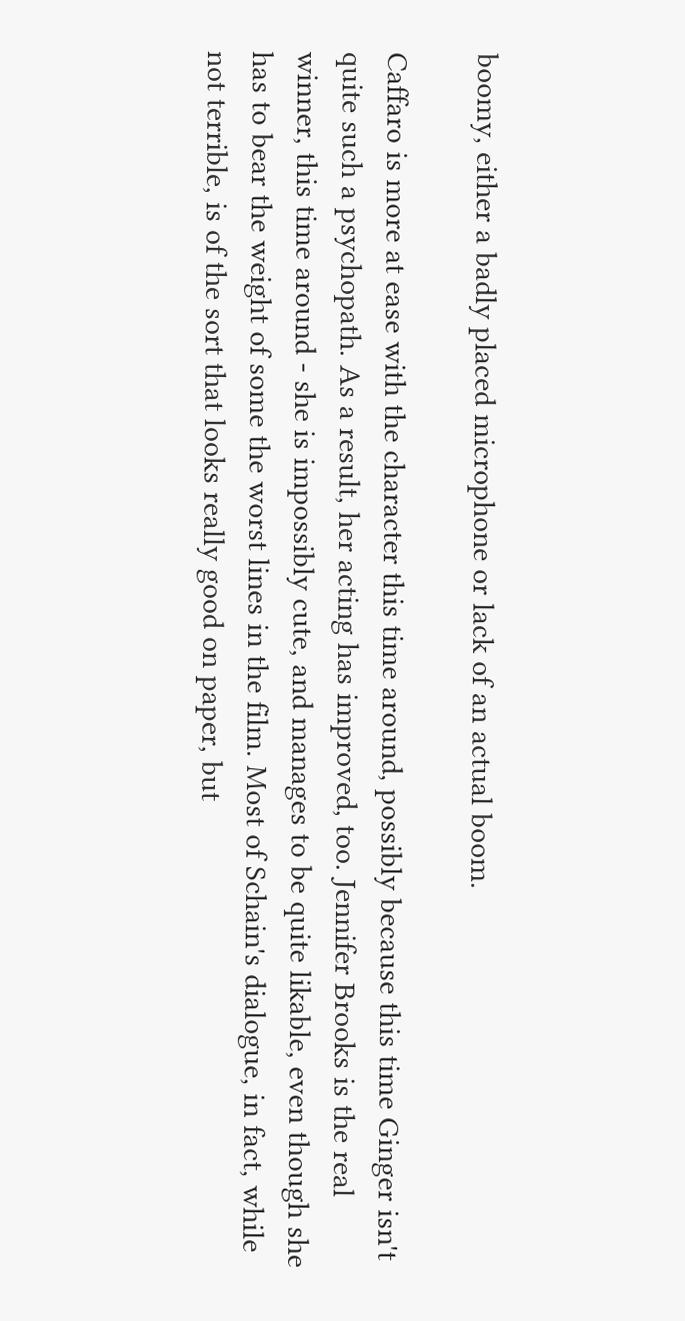boomy, either a badly placed microphone or lack of an actual boom.

Caffaro is more at ease with the character this time around, possibly because this time Ginger isn't quite such a psychopath. As a result, her acting has improved, too. Jennifer Brooks is the real winner, this time around - she is impossibly cute, and manages to be quite likable, even though she has to bear the weight of some the worst lines in the film. Most of Schain's dialogue, in fact, while not terrible, is of the sort that looks really good on paper, but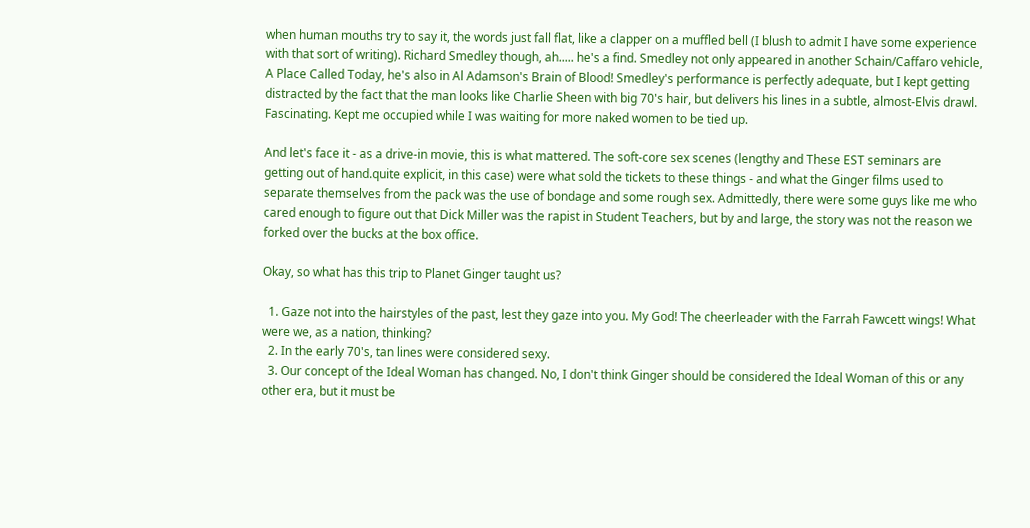when human mouths try to say it, the words just fall flat, like a clapper on a muffled bell (I blush to admit I have some experience with that sort of writing). Richard Smedley though, ah..... he's a find. Smedley not only appeared in another Schain/Caffaro vehicle, A Place Called Today, he's also in Al Adamson's Brain of Blood! Smedley's performance is perfectly adequate, but I kept getting distracted by the fact that the man looks like Charlie Sheen with big 70's hair, but delivers his lines in a subtle, almost-Elvis drawl. Fascinating. Kept me occupied while I was waiting for more naked women to be tied up.

And let's face it - as a drive-in movie, this is what mattered. The soft-core sex scenes (lengthy and These EST seminars are getting out of hand.quite explicit, in this case) were what sold the tickets to these things - and what the Ginger films used to separate themselves from the pack was the use of bondage and some rough sex. Admittedly, there were some guys like me who cared enough to figure out that Dick Miller was the rapist in Student Teachers, but by and large, the story was not the reason we forked over the bucks at the box office.

Okay, so what has this trip to Planet Ginger taught us?

  1. Gaze not into the hairstyles of the past, lest they gaze into you. My God! The cheerleader with the Farrah Fawcett wings! What were we, as a nation, thinking?
  2. In the early 70's, tan lines were considered sexy.
  3. Our concept of the Ideal Woman has changed. No, I don't think Ginger should be considered the Ideal Woman of this or any other era, but it must be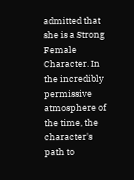admitted that she is a Strong Female Character. In the incredibly permissive atmosphere of the time, the character's path to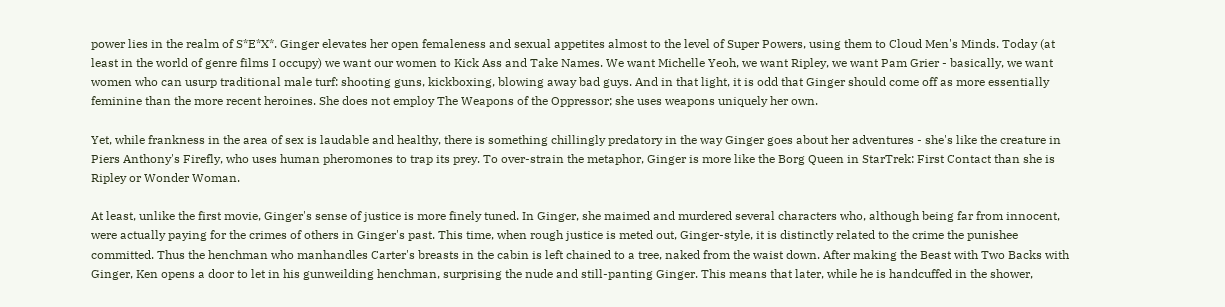power lies in the realm of S*E*X*. Ginger elevates her open femaleness and sexual appetites almost to the level of Super Powers, using them to Cloud Men's Minds. Today (at least in the world of genre films I occupy) we want our women to Kick Ass and Take Names. We want Michelle Yeoh, we want Ripley, we want Pam Grier - basically, we want women who can usurp traditional male turf: shooting guns, kickboxing, blowing away bad guys. And in that light, it is odd that Ginger should come off as more essentially feminine than the more recent heroines. She does not employ The Weapons of the Oppressor; she uses weapons uniquely her own.

Yet, while frankness in the area of sex is laudable and healthy, there is something chillingly predatory in the way Ginger goes about her adventures - she's like the creature in Piers Anthony's Firefly, who uses human pheromones to trap its prey. To over-strain the metaphor, Ginger is more like the Borg Queen in StarTrek: First Contact than she is Ripley or Wonder Woman.

At least, unlike the first movie, Ginger's sense of justice is more finely tuned. In Ginger, she maimed and murdered several characters who, although being far from innocent, were actually paying for the crimes of others in Ginger's past. This time, when rough justice is meted out, Ginger-style, it is distinctly related to the crime the punishee committed. Thus the henchman who manhandles Carter's breasts in the cabin is left chained to a tree, naked from the waist down. After making the Beast with Two Backs with Ginger, Ken opens a door to let in his gunweilding henchman, surprising the nude and still-panting Ginger. This means that later, while he is handcuffed in the shower,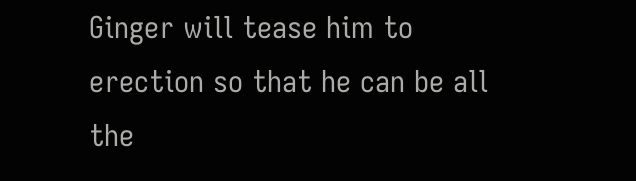Ginger will tease him to erection so that he can be all the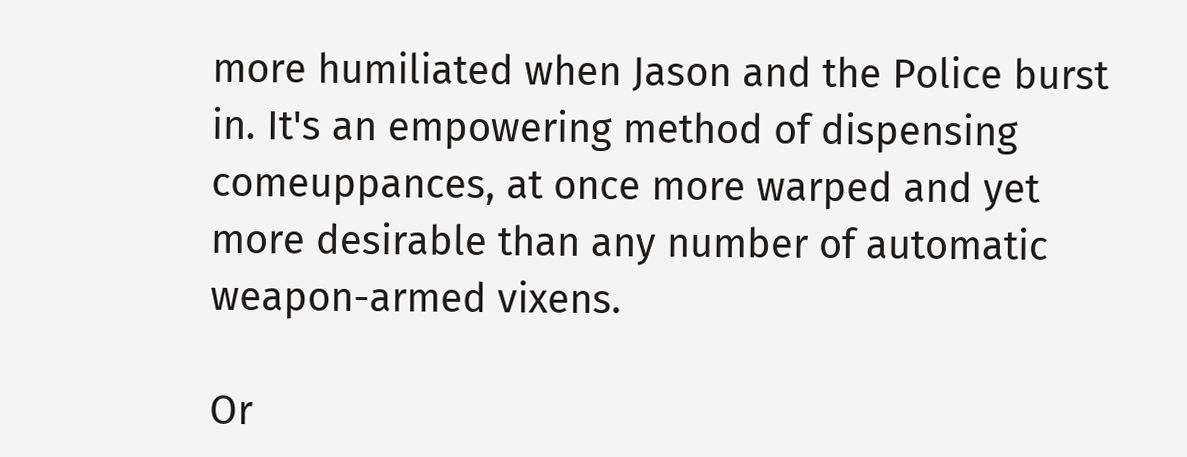more humiliated when Jason and the Police burst in. It's an empowering method of dispensing comeuppances, at once more warped and yet more desirable than any number of automatic weapon-armed vixens.

Or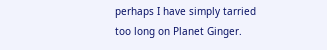perhaps I have simply tarried too long on Planet Ginger.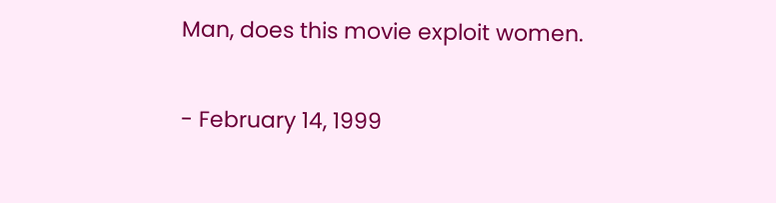Man, does this movie exploit women.

- February 14, 1999